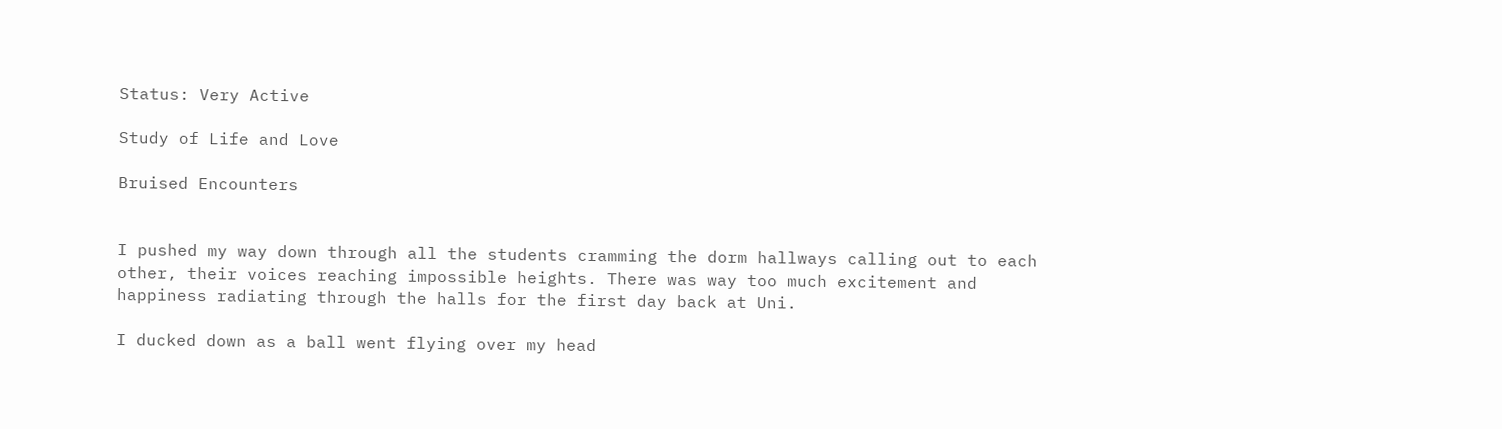Status: Very Active

Study of Life and Love

Bruised Encounters


I pushed my way down through all the students cramming the dorm hallways calling out to each other, their voices reaching impossible heights. There was way too much excitement and happiness radiating through the halls for the first day back at Uni.

I ducked down as a ball went flying over my head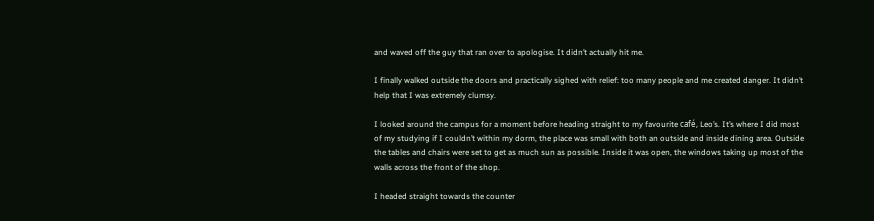and waved off the guy that ran over to apologise. It didn’t actually hit me.

I finally walked outside the doors and practically sighed with relief: too many people and me created danger. It didn’t help that I was extremely clumsy.

I looked around the campus for a moment before heading straight to my favourite café, Leo’s. It’s where I did most of my studying if I couldn’t within my dorm, the place was small with both an outside and inside dining area. Outside the tables and chairs were set to get as much sun as possible. Inside it was open, the windows taking up most of the walls across the front of the shop.

I headed straight towards the counter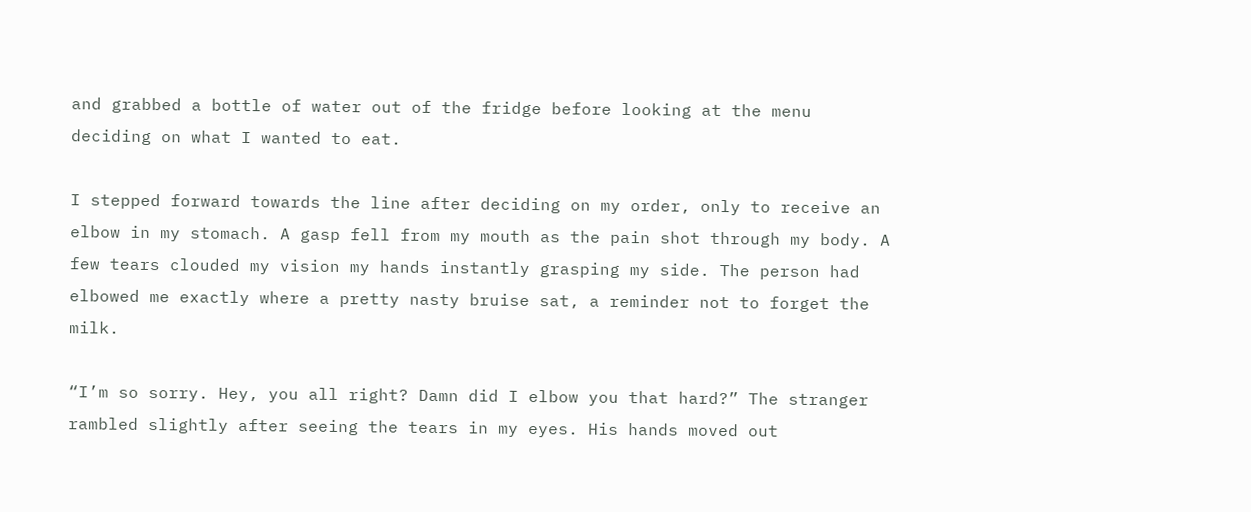and grabbed a bottle of water out of the fridge before looking at the menu deciding on what I wanted to eat.

I stepped forward towards the line after deciding on my order, only to receive an elbow in my stomach. A gasp fell from my mouth as the pain shot through my body. A few tears clouded my vision my hands instantly grasping my side. The person had elbowed me exactly where a pretty nasty bruise sat, a reminder not to forget the milk.

“I’m so sorry. Hey, you all right? Damn did I elbow you that hard?” The stranger rambled slightly after seeing the tears in my eyes. His hands moved out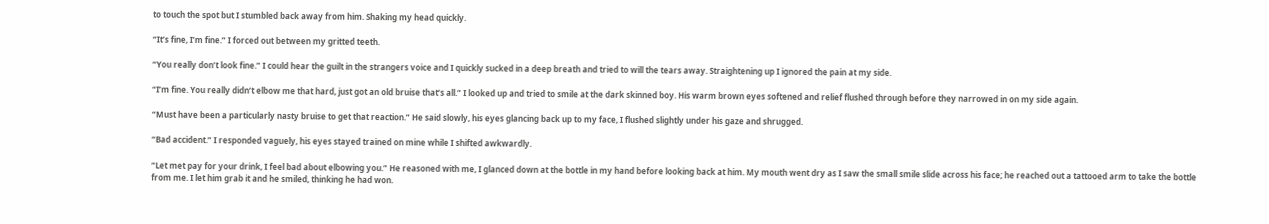to touch the spot but I stumbled back away from him. Shaking my head quickly.

“It’s fine, I’m fine.” I forced out between my gritted teeth.

“You really don’t look fine.” I could hear the guilt in the strangers voice and I quickly sucked in a deep breath and tried to will the tears away. Straightening up I ignored the pain at my side.

“I’m fine. You really didn’t elbow me that hard, just got an old bruise that’s all.” I looked up and tried to smile at the dark skinned boy. His warm brown eyes softened and relief flushed through before they narrowed in on my side again.

“Must have been a particularly nasty bruise to get that reaction.” He said slowly, his eyes glancing back up to my face, I flushed slightly under his gaze and shrugged.

“Bad accident.” I responded vaguely, his eyes stayed trained on mine while I shifted awkwardly.

“Let met pay for your drink, I feel bad about elbowing you.” He reasoned with me, I glanced down at the bottle in my hand before looking back at him. My mouth went dry as I saw the small smile slide across his face; he reached out a tattooed arm to take the bottle from me. I let him grab it and he smiled, thinking he had won.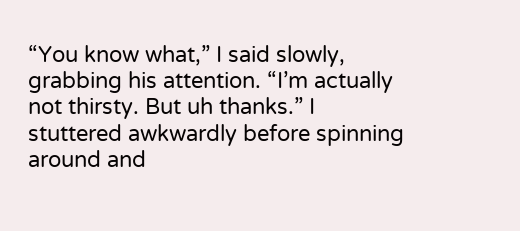“You know what,” I said slowly, grabbing his attention. “I’m actually not thirsty. But uh thanks.” I stuttered awkwardly before spinning around and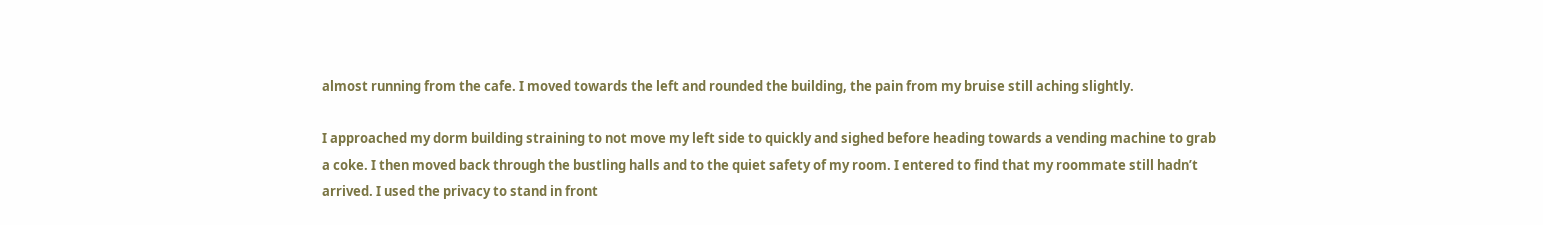almost running from the cafe. I moved towards the left and rounded the building, the pain from my bruise still aching slightly.

I approached my dorm building straining to not move my left side to quickly and sighed before heading towards a vending machine to grab a coke. I then moved back through the bustling halls and to the quiet safety of my room. I entered to find that my roommate still hadn’t arrived. I used the privacy to stand in front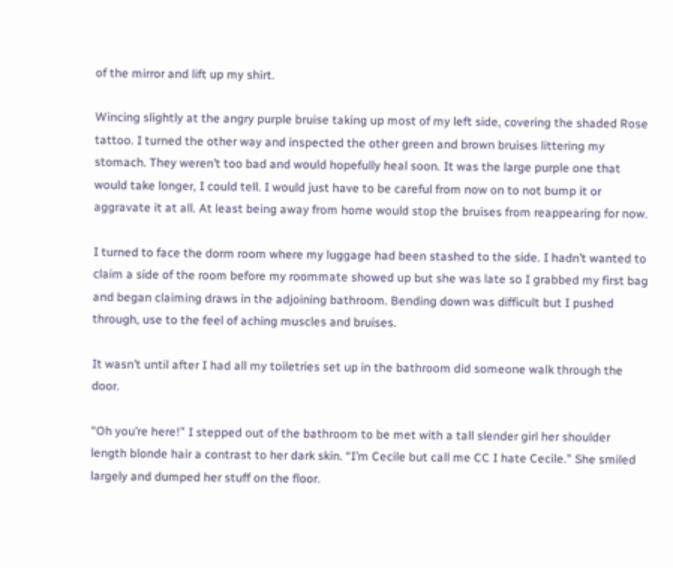of the mirror and lift up my shirt.

Wincing slightly at the angry purple bruise taking up most of my left side, covering the shaded Rose tattoo. I turned the other way and inspected the other green and brown bruises littering my stomach. They weren’t too bad and would hopefully heal soon. It was the large purple one that would take longer, I could tell. I would just have to be careful from now on to not bump it or aggravate it at all. At least being away from home would stop the bruises from reappearing for now.

I turned to face the dorm room where my luggage had been stashed to the side. I hadn’t wanted to claim a side of the room before my roommate showed up but she was late so I grabbed my first bag and began claiming draws in the adjoining bathroom. Bending down was difficult but I pushed through, use to the feel of aching muscles and bruises.

It wasn’t until after I had all my toiletries set up in the bathroom did someone walk through the door.

“Oh you’re here!” I stepped out of the bathroom to be met with a tall slender girl her shoulder length blonde hair a contrast to her dark skin. “I’m Cecile but call me CC I hate Cecile.” She smiled largely and dumped her stuff on the floor.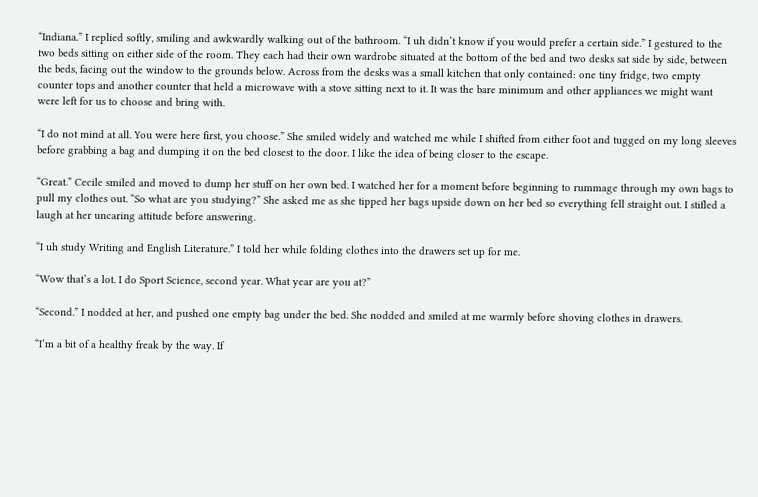“Indiana.” I replied softly, smiling and awkwardly walking out of the bathroom. “I uh didn’t know if you would prefer a certain side.” I gestured to the two beds sitting on either side of the room. They each had their own wardrobe situated at the bottom of the bed and two desks sat side by side, between the beds, facing out the window to the grounds below. Across from the desks was a small kitchen that only contained: one tiny fridge, two empty counter tops and another counter that held a microwave with a stove sitting next to it. It was the bare minimum and other appliances we might want were left for us to choose and bring with.

“I do not mind at all. You were here first, you choose.” She smiled widely and watched me while I shifted from either foot and tugged on my long sleeves before grabbing a bag and dumping it on the bed closest to the door. I like the idea of being closer to the escape.

“Great.” Cecile smiled and moved to dump her stuff on her own bed. I watched her for a moment before beginning to rummage through my own bags to pull my clothes out. “So what are you studying?” She asked me as she tipped her bags upside down on her bed so everything fell straight out. I stifled a laugh at her uncaring attitude before answering.

“I uh study Writing and English Literature.” I told her while folding clothes into the drawers set up for me.

“Wow that’s a lot. I do Sport Science, second year. What year are you at?”

“Second.” I nodded at her, and pushed one empty bag under the bed. She nodded and smiled at me warmly before shoving clothes in drawers.

“I’m a bit of a healthy freak by the way. If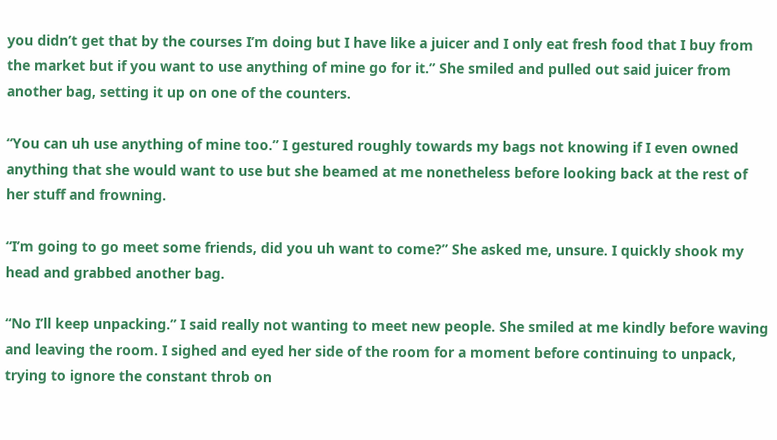you didn’t get that by the courses I’m doing but I have like a juicer and I only eat fresh food that I buy from the market but if you want to use anything of mine go for it.” She smiled and pulled out said juicer from another bag, setting it up on one of the counters.

“You can uh use anything of mine too.” I gestured roughly towards my bags not knowing if I even owned anything that she would want to use but she beamed at me nonetheless before looking back at the rest of her stuff and frowning.

“I’m going to go meet some friends, did you uh want to come?” She asked me, unsure. I quickly shook my head and grabbed another bag.

“No I’ll keep unpacking.” I said really not wanting to meet new people. She smiled at me kindly before waving and leaving the room. I sighed and eyed her side of the room for a moment before continuing to unpack, trying to ignore the constant throb on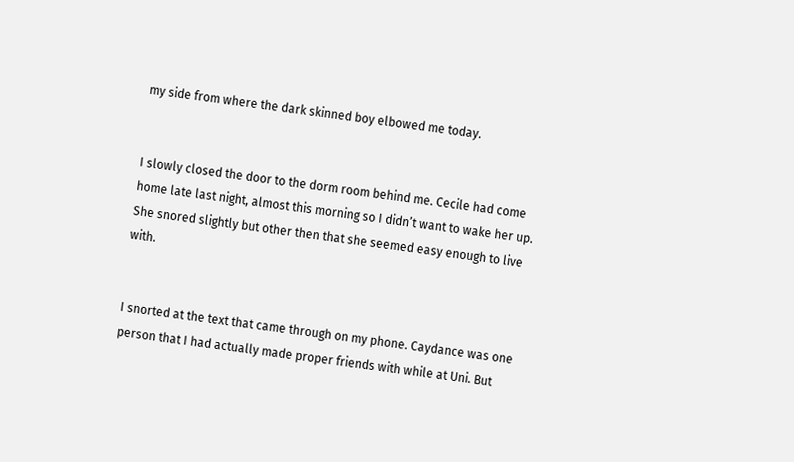my side from where the dark skinned boy elbowed me today.


I slowly closed the door to the dorm room behind me. Cecile had come home late last night, almost this morning so I didn’t want to wake her up. She snored slightly but other then that she seemed easy enough to live with.


I snorted at the text that came through on my phone. Caydance was one person that I had actually made proper friends with while at Uni. But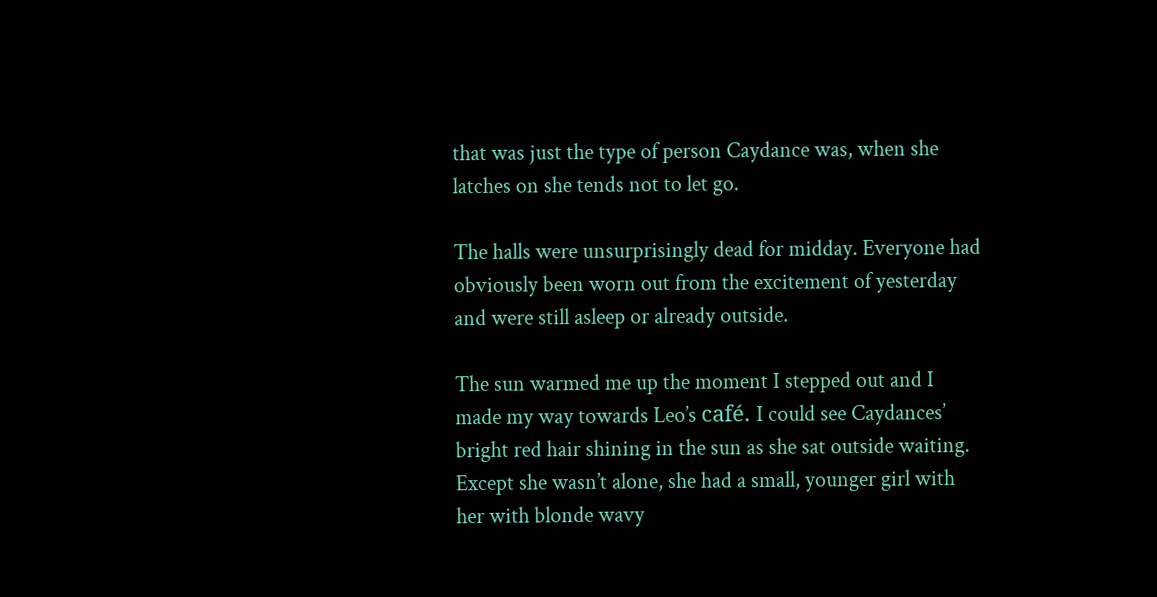that was just the type of person Caydance was, when she latches on she tends not to let go.

The halls were unsurprisingly dead for midday. Everyone had obviously been worn out from the excitement of yesterday and were still asleep or already outside.

The sun warmed me up the moment I stepped out and I made my way towards Leo’s café. I could see Caydances’ bright red hair shining in the sun as she sat outside waiting. Except she wasn’t alone, she had a small, younger girl with her with blonde wavy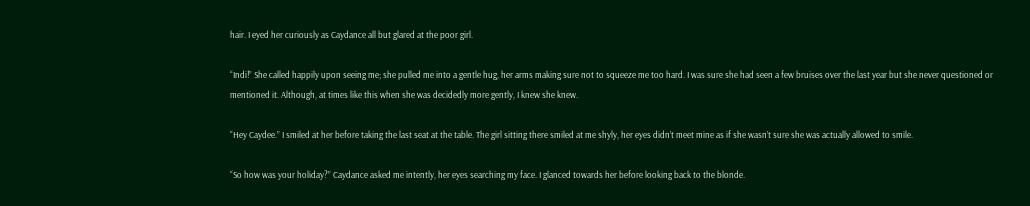hair. I eyed her curiously as Caydance all but glared at the poor girl.

“Indi!” She called happily upon seeing me; she pulled me into a gentle hug, her arms making sure not to squeeze me too hard. I was sure she had seen a few bruises over the last year but she never questioned or mentioned it. Although, at times like this when she was decidedly more gently, I knew she knew.

“Hey Caydee.” I smiled at her before taking the last seat at the table. The girl sitting there smiled at me shyly, her eyes didn’t meet mine as if she wasn’t sure she was actually allowed to smile.

“So how was your holiday?” Caydance asked me intently, her eyes searching my face. I glanced towards her before looking back to the blonde.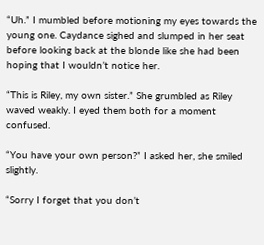“Uh.” I mumbled before motioning my eyes towards the young one. Caydance sighed and slumped in her seat before looking back at the blonde like she had been hoping that I wouldn’t notice her.

“This is Riley, my own sister.” She grumbled as Riley waved weakly. I eyed them both for a moment confused.

“You have your own person?” I asked her, she smiled slightly.

“Sorry I forget that you don’t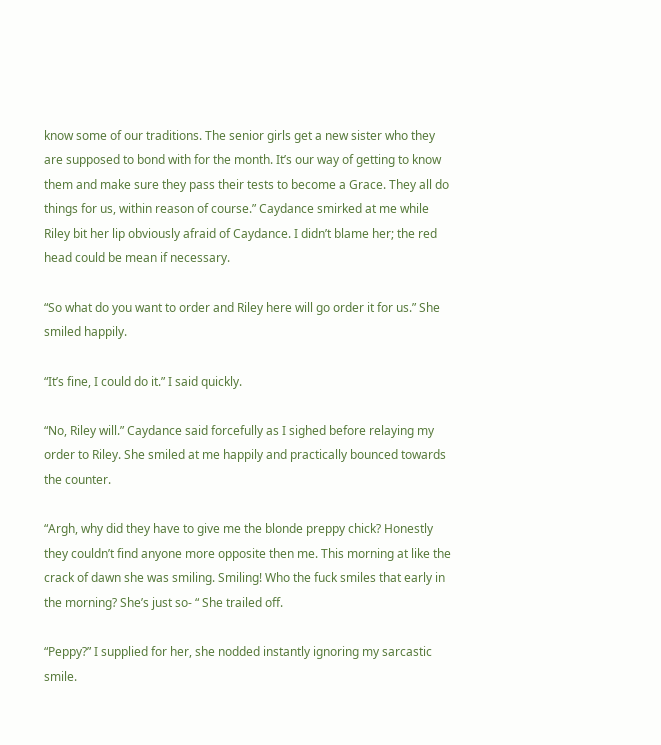know some of our traditions. The senior girls get a new sister who they are supposed to bond with for the month. It’s our way of getting to know them and make sure they pass their tests to become a Grace. They all do things for us, within reason of course.” Caydance smirked at me while Riley bit her lip obviously afraid of Caydance. I didn’t blame her; the red head could be mean if necessary.

“So what do you want to order and Riley here will go order it for us.” She smiled happily.

“It’s fine, I could do it.” I said quickly.

“No, Riley will.” Caydance said forcefully as I sighed before relaying my order to Riley. She smiled at me happily and practically bounced towards the counter.

“Argh, why did they have to give me the blonde preppy chick? Honestly they couldn’t find anyone more opposite then me. This morning at like the crack of dawn she was smiling. Smiling! Who the fuck smiles that early in the morning? She’s just so- “ She trailed off.

“Peppy?” I supplied for her, she nodded instantly ignoring my sarcastic smile.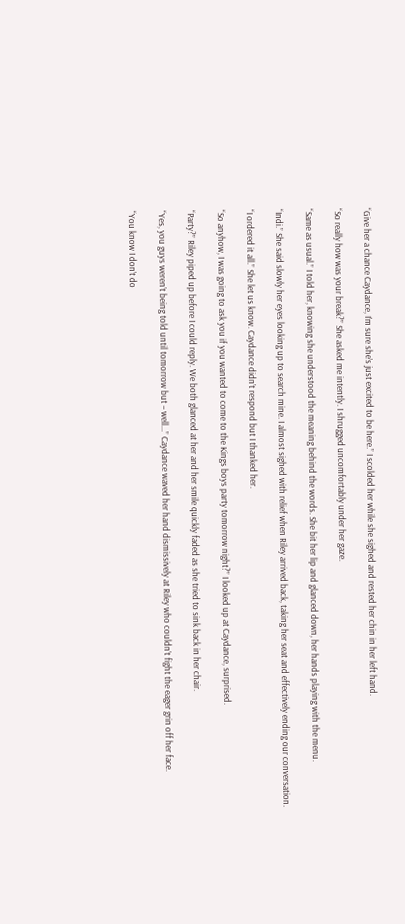“Give her a chance Caydance, I’m sure she’s just excited to be here.” I scolded her while she sighed and rested her chin in her left hand.

“So really how was your break?” She asked me intently. I shrugged uncomfortably under her gaze.

“Same as usual.” I told her, knowing she understood the meaning behind the words. She bit her lip and glanced down, her hands playing with the menu.

“Indi.” She said slowly her eyes looking up to search mine. I almost sighed with relief when Riley arrived back, taking her seat and effectively ending our conversation.

“I ordered it all.” She let us know. Caydance didn’t respond but I thanked her.

“So anyhow, I was going to ask you if you wanted to come to the Kings boys party tomorrow night?” I looked up at Caydance, surprised.

“Party?” Riley piped up before I could reply. We both glanced at her and her smile quickly faded as she tried to sink back in her chair.

“Yes, you guys weren’t being told until tomorrow but – well...” Caydance waved her hand dismissively at Riley who couldn’t fight the eager grin off her face.

“You know I don’t do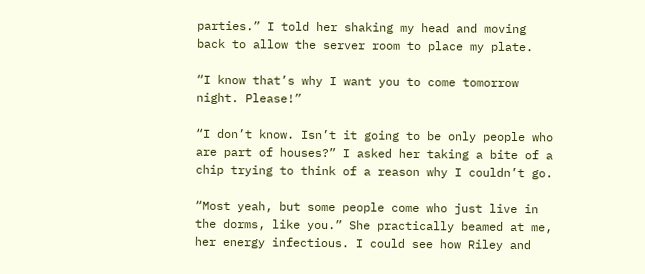parties.” I told her shaking my head and moving back to allow the server room to place my plate.

“I know that’s why I want you to come tomorrow night. Please!”

“I don’t know. Isn’t it going to be only people who are part of houses?” I asked her taking a bite of a chip trying to think of a reason why I couldn’t go.

“Most yeah, but some people come who just live in the dorms, like you.” She practically beamed at me, her energy infectious. I could see how Riley and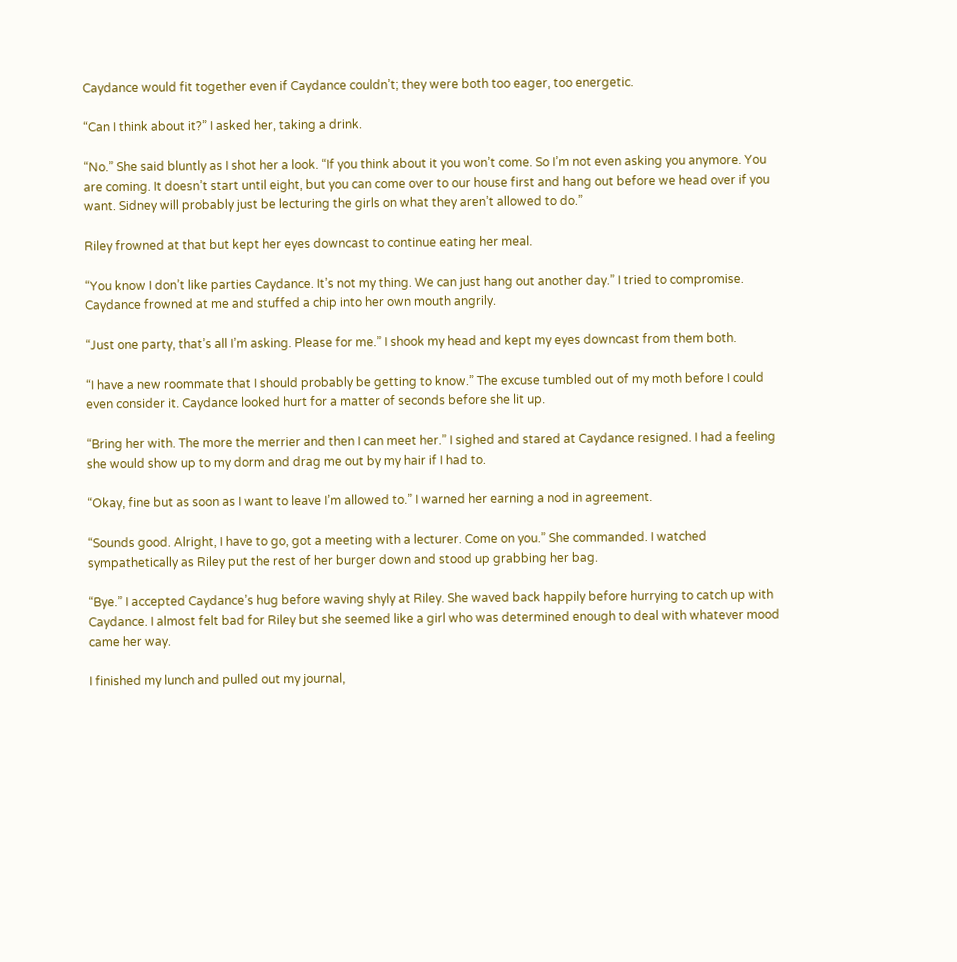Caydance would fit together even if Caydance couldn’t; they were both too eager, too energetic.

“Can I think about it?” I asked her, taking a drink.

“No.” She said bluntly as I shot her a look. “If you think about it you won’t come. So I’m not even asking you anymore. You are coming. It doesn’t start until eight, but you can come over to our house first and hang out before we head over if you want. Sidney will probably just be lecturing the girls on what they aren’t allowed to do.”

Riley frowned at that but kept her eyes downcast to continue eating her meal.

“You know I don’t like parties Caydance. It’s not my thing. We can just hang out another day.” I tried to compromise. Caydance frowned at me and stuffed a chip into her own mouth angrily.

“Just one party, that’s all I’m asking. Please for me.” I shook my head and kept my eyes downcast from them both.

“I have a new roommate that I should probably be getting to know.” The excuse tumbled out of my moth before I could even consider it. Caydance looked hurt for a matter of seconds before she lit up.

“Bring her with. The more the merrier and then I can meet her.” I sighed and stared at Caydance resigned. I had a feeling she would show up to my dorm and drag me out by my hair if I had to.

“Okay, fine but as soon as I want to leave I’m allowed to.” I warned her earning a nod in agreement.

“Sounds good. Alright, I have to go, got a meeting with a lecturer. Come on you.” She commanded. I watched sympathetically as Riley put the rest of her burger down and stood up grabbing her bag.

“Bye.” I accepted Caydance’s hug before waving shyly at Riley. She waved back happily before hurrying to catch up with Caydance. I almost felt bad for Riley but she seemed like a girl who was determined enough to deal with whatever mood came her way.

I finished my lunch and pulled out my journal,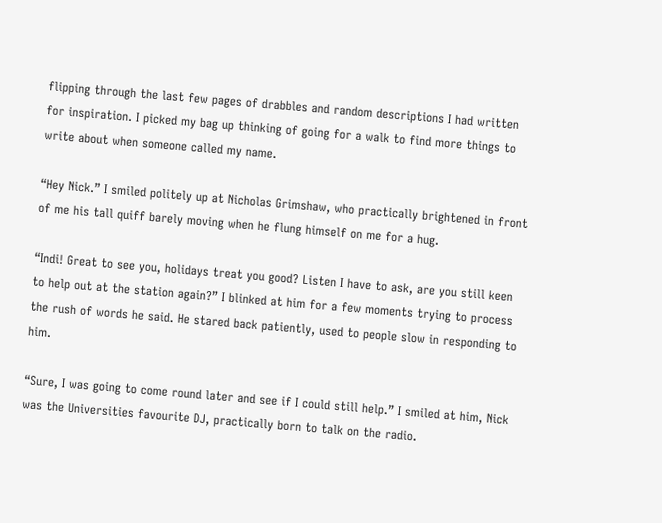flipping through the last few pages of drabbles and random descriptions I had written for inspiration. I picked my bag up thinking of going for a walk to find more things to write about when someone called my name.

“Hey Nick.” I smiled politely up at Nicholas Grimshaw, who practically brightened in front of me his tall quiff barely moving when he flung himself on me for a hug.

“Indi! Great to see you, holidays treat you good? Listen I have to ask, are you still keen to help out at the station again?” I blinked at him for a few moments trying to process the rush of words he said. He stared back patiently, used to people slow in responding to him.

“Sure, I was going to come round later and see if I could still help.” I smiled at him, Nick was the Universities favourite DJ, practically born to talk on the radio.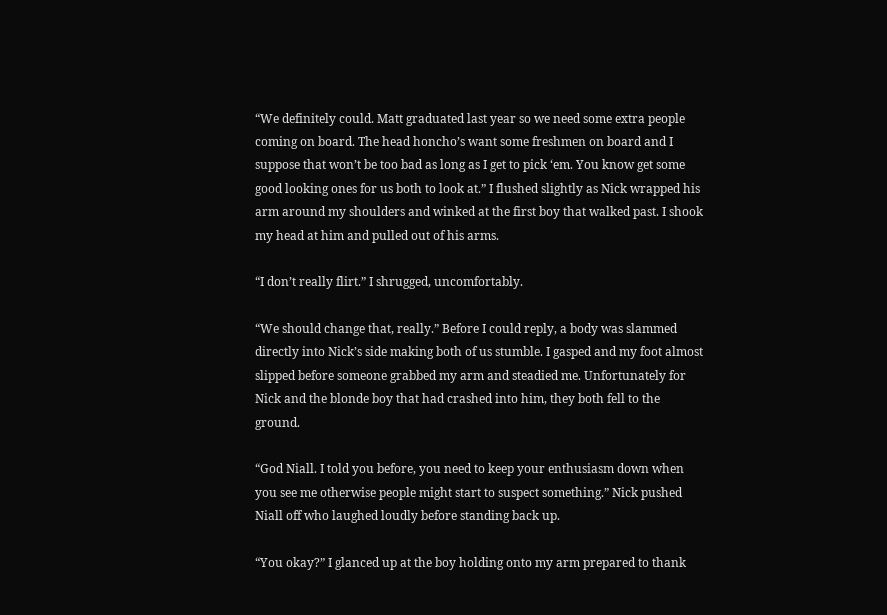“We definitely could. Matt graduated last year so we need some extra people coming on board. The head honcho’s want some freshmen on board and I suppose that won’t be too bad as long as I get to pick ‘em. You know get some good looking ones for us both to look at.” I flushed slightly as Nick wrapped his arm around my shoulders and winked at the first boy that walked past. I shook my head at him and pulled out of his arms.

“I don’t really flirt.” I shrugged, uncomfortably.

“We should change that, really.” Before I could reply, a body was slammed directly into Nick’s side making both of us stumble. I gasped and my foot almost slipped before someone grabbed my arm and steadied me. Unfortunately for Nick and the blonde boy that had crashed into him, they both fell to the ground.

“God Niall. I told you before, you need to keep your enthusiasm down when you see me otherwise people might start to suspect something.” Nick pushed Niall off who laughed loudly before standing back up.

“You okay?” I glanced up at the boy holding onto my arm prepared to thank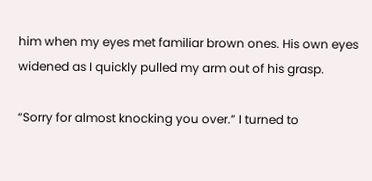him when my eyes met familiar brown ones. His own eyes widened as I quickly pulled my arm out of his grasp.

“Sorry for almost knocking you over.” I turned to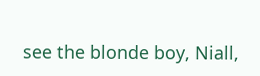see the blonde boy, Niall,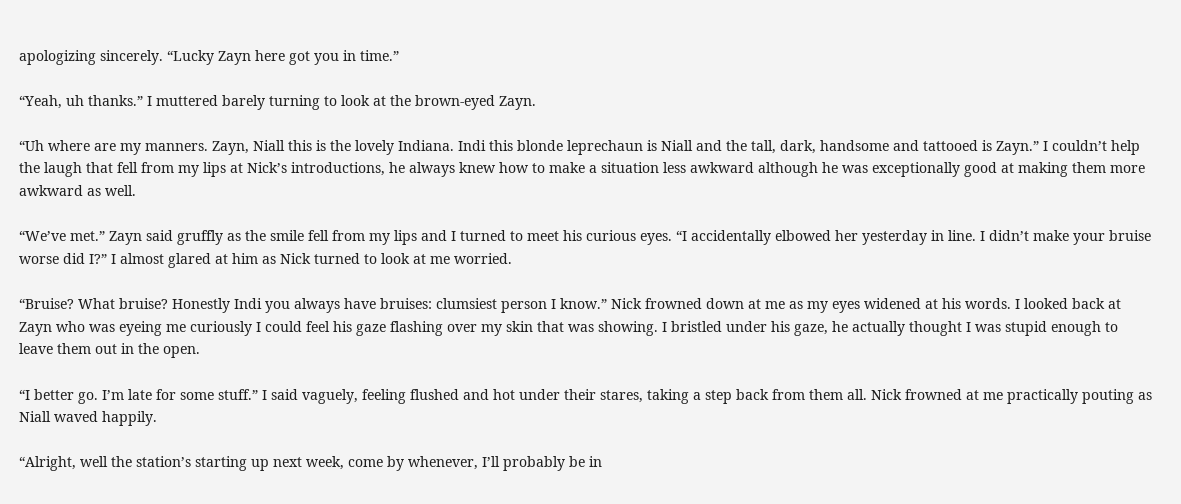apologizing sincerely. “Lucky Zayn here got you in time.”

“Yeah, uh thanks.” I muttered barely turning to look at the brown-eyed Zayn.

“Uh where are my manners. Zayn, Niall this is the lovely Indiana. Indi this blonde leprechaun is Niall and the tall, dark, handsome and tattooed is Zayn.” I couldn’t help the laugh that fell from my lips at Nick’s introductions, he always knew how to make a situation less awkward although he was exceptionally good at making them more awkward as well.

“We’ve met.” Zayn said gruffly as the smile fell from my lips and I turned to meet his curious eyes. “I accidentally elbowed her yesterday in line. I didn’t make your bruise worse did I?” I almost glared at him as Nick turned to look at me worried.

“Bruise? What bruise? Honestly Indi you always have bruises: clumsiest person I know.” Nick frowned down at me as my eyes widened at his words. I looked back at Zayn who was eyeing me curiously I could feel his gaze flashing over my skin that was showing. I bristled under his gaze, he actually thought I was stupid enough to leave them out in the open.

“I better go. I’m late for some stuff.” I said vaguely, feeling flushed and hot under their stares, taking a step back from them all. Nick frowned at me practically pouting as Niall waved happily.

“Alright, well the station’s starting up next week, come by whenever, I’ll probably be in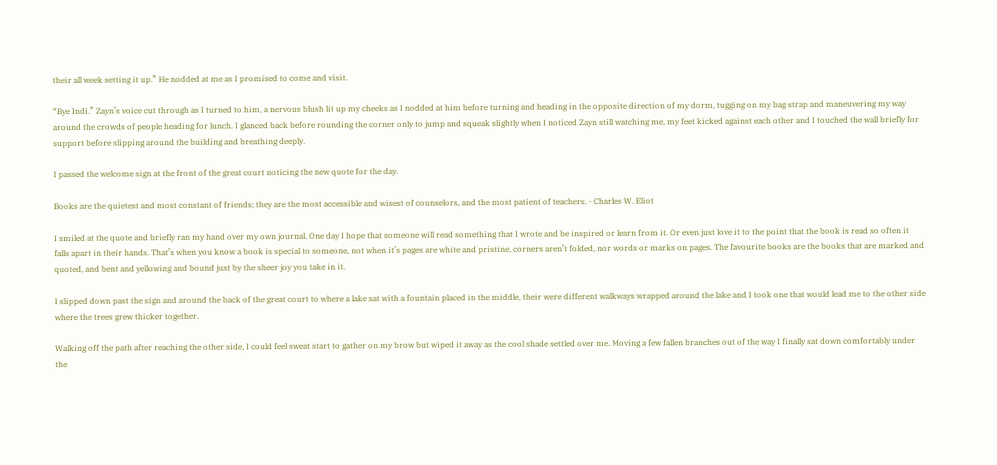their all week setting it up.” He nodded at me as I promised to come and visit.

“Bye Indi.” Zayn’s voice cut through as I turned to him, a nervous blush lit up my cheeks as I nodded at him before turning and heading in the opposite direction of my dorm, tugging on my bag strap and maneuvering my way around the crowds of people heading for lunch. I glanced back before rounding the corner only to jump and squeak slightly when I noticed Zayn still watching me, my feet kicked against each other and I touched the wall briefly for support before slipping around the building and breathing deeply.

I passed the welcome sign at the front of the great court noticing the new quote for the day.

Books are the quietest and most constant of friends; they are the most accessible and wisest of counselors, and the most patient of teachers. - Charles W. Eliot

I smiled at the quote and briefly ran my hand over my own journal. One day I hope that someone will read something that I wrote and be inspired or learn from it. Or even just love it to the point that the book is read so often it falls apart in their hands. That’s when you know a book is special to someone, not when it’s pages are white and pristine, corners aren’t folded, nor words or marks on pages. The favourite books are the books that are marked and quoted, and bent and yellowing and bound just by the sheer joy you take in it.

I slipped down past the sign and around the back of the great court to where a lake sat with a fountain placed in the middle, their were different walkways wrapped around the lake and I took one that would lead me to the other side where the trees grew thicker together.

Walking off the path after reaching the other side, I could feel sweat start to gather on my brow but wiped it away as the cool shade settled over me. Moving a few fallen branches out of the way I finally sat down comfortably under the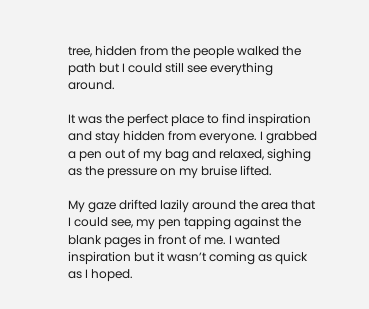tree, hidden from the people walked the path but I could still see everything around.

It was the perfect place to find inspiration and stay hidden from everyone. I grabbed a pen out of my bag and relaxed, sighing as the pressure on my bruise lifted.

My gaze drifted lazily around the area that I could see, my pen tapping against the blank pages in front of me. I wanted inspiration but it wasn’t coming as quick as I hoped.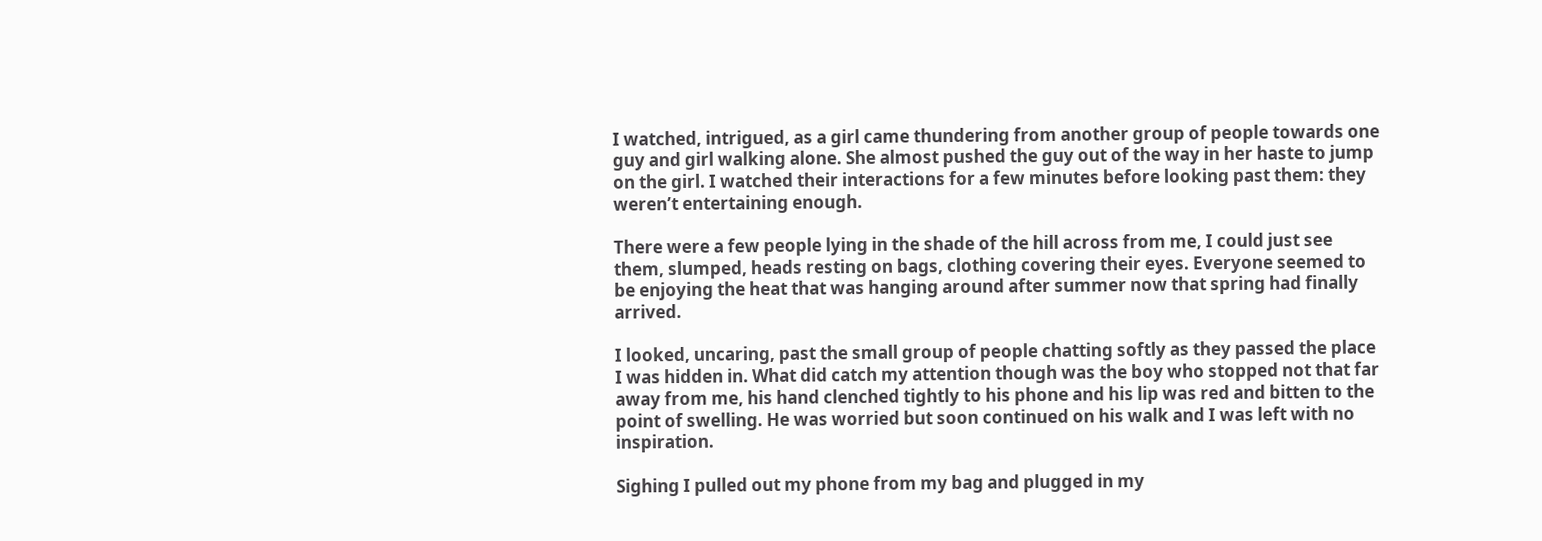I watched, intrigued, as a girl came thundering from another group of people towards one guy and girl walking alone. She almost pushed the guy out of the way in her haste to jump on the girl. I watched their interactions for a few minutes before looking past them: they weren’t entertaining enough.

There were a few people lying in the shade of the hill across from me, I could just see them, slumped, heads resting on bags, clothing covering their eyes. Everyone seemed to be enjoying the heat that was hanging around after summer now that spring had finally arrived.

I looked, uncaring, past the small group of people chatting softly as they passed the place I was hidden in. What did catch my attention though was the boy who stopped not that far away from me, his hand clenched tightly to his phone and his lip was red and bitten to the point of swelling. He was worried but soon continued on his walk and I was left with no inspiration.

Sighing I pulled out my phone from my bag and plugged in my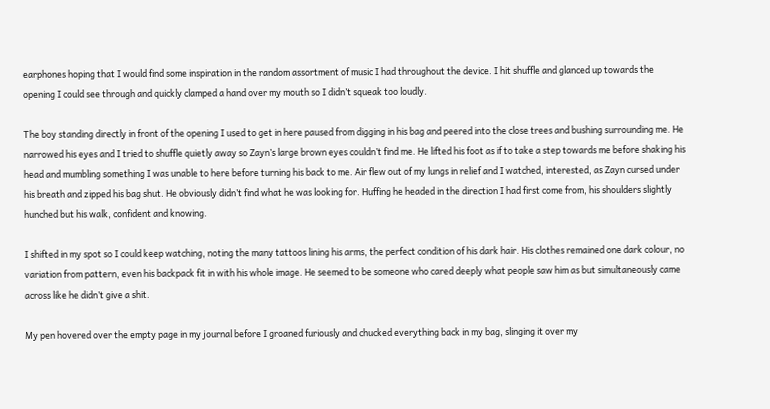earphones hoping that I would find some inspiration in the random assortment of music I had throughout the device. I hit shuffle and glanced up towards the opening I could see through and quickly clamped a hand over my mouth so I didn’t squeak too loudly.

The boy standing directly in front of the opening I used to get in here paused from digging in his bag and peered into the close trees and bushing surrounding me. He narrowed his eyes and I tried to shuffle quietly away so Zayn’s large brown eyes couldn’t find me. He lifted his foot as if to take a step towards me before shaking his head and mumbling something I was unable to here before turning his back to me. Air flew out of my lungs in relief and I watched, interested, as Zayn cursed under his breath and zipped his bag shut. He obviously didn’t find what he was looking for. Huffing he headed in the direction I had first come from, his shoulders slightly hunched but his walk, confident and knowing.

I shifted in my spot so I could keep watching, noting the many tattoos lining his arms, the perfect condition of his dark hair. His clothes remained one dark colour, no variation from pattern, even his backpack fit in with his whole image. He seemed to be someone who cared deeply what people saw him as but simultaneously came across like he didn’t give a shit.

My pen hovered over the empty page in my journal before I groaned furiously and chucked everything back in my bag, slinging it over my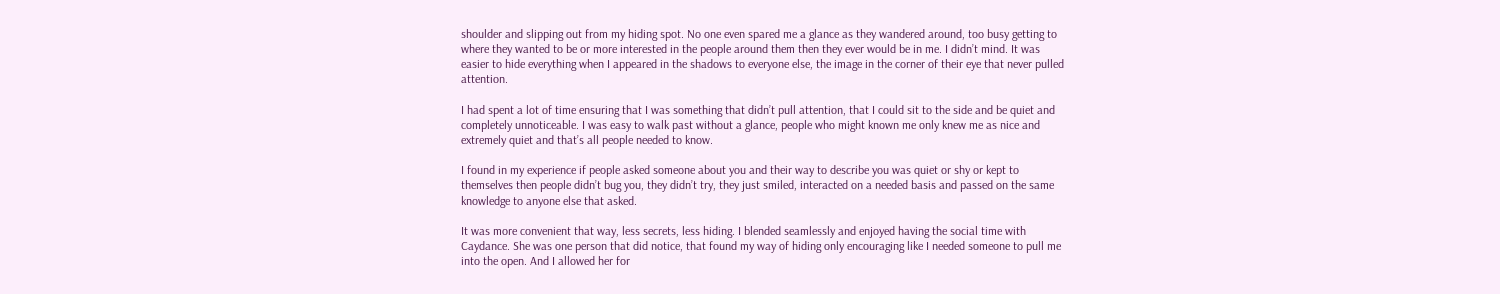shoulder and slipping out from my hiding spot. No one even spared me a glance as they wandered around, too busy getting to where they wanted to be or more interested in the people around them then they ever would be in me. I didn’t mind. It was easier to hide everything when I appeared in the shadows to everyone else, the image in the corner of their eye that never pulled attention.

I had spent a lot of time ensuring that I was something that didn’t pull attention, that I could sit to the side and be quiet and completely unnoticeable. I was easy to walk past without a glance, people who might known me only knew me as nice and extremely quiet and that’s all people needed to know.

I found in my experience if people asked someone about you and their way to describe you was quiet or shy or kept to themselves then people didn’t bug you, they didn’t try, they just smiled, interacted on a needed basis and passed on the same knowledge to anyone else that asked.

It was more convenient that way, less secrets, less hiding. I blended seamlessly and enjoyed having the social time with Caydance. She was one person that did notice, that found my way of hiding only encouraging like I needed someone to pull me into the open. And I allowed her for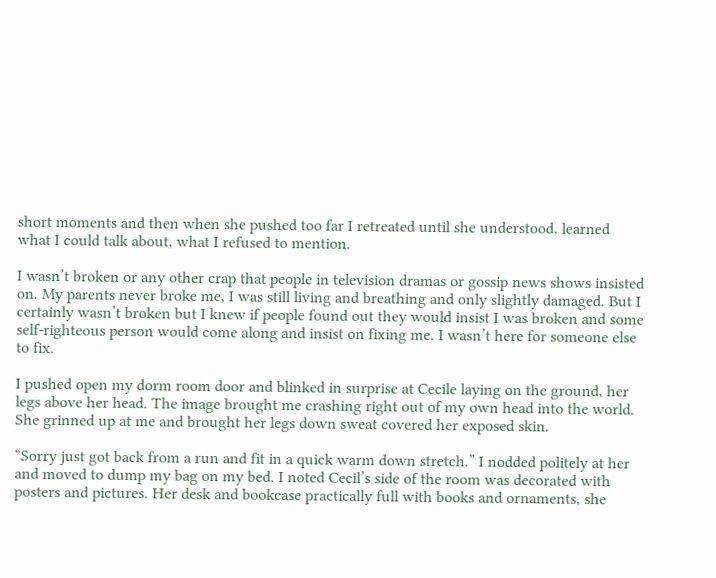short moments and then when she pushed too far I retreated until she understood, learned what I could talk about, what I refused to mention.

I wasn’t broken or any other crap that people in television dramas or gossip news shows insisted on. My parents never broke me, I was still living and breathing and only slightly damaged. But I certainly wasn’t broken but I knew if people found out they would insist I was broken and some self-righteous person would come along and insist on fixing me. I wasn’t here for someone else to fix.

I pushed open my dorm room door and blinked in surprise at Cecile laying on the ground, her legs above her head. The image brought me crashing right out of my own head into the world. She grinned up at me and brought her legs down sweat covered her exposed skin.

“Sorry just got back from a run and fit in a quick warm down stretch.” I nodded politely at her and moved to dump my bag on my bed. I noted Cecil’s side of the room was decorated with posters and pictures. Her desk and bookcase practically full with books and ornaments, she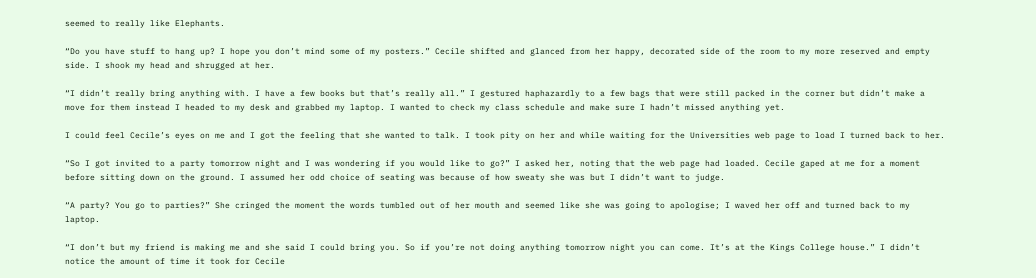seemed to really like Elephants.

“Do you have stuff to hang up? I hope you don’t mind some of my posters.” Cecile shifted and glanced from her happy, decorated side of the room to my more reserved and empty side. I shook my head and shrugged at her.

“I didn’t really bring anything with. I have a few books but that’s really all.” I gestured haphazardly to a few bags that were still packed in the corner but didn’t make a move for them instead I headed to my desk and grabbed my laptop. I wanted to check my class schedule and make sure I hadn’t missed anything yet.

I could feel Cecile’s eyes on me and I got the feeling that she wanted to talk. I took pity on her and while waiting for the Universities web page to load I turned back to her.

“So I got invited to a party tomorrow night and I was wondering if you would like to go?” I asked her, noting that the web page had loaded. Cecile gaped at me for a moment before sitting down on the ground. I assumed her odd choice of seating was because of how sweaty she was but I didn’t want to judge.

“A party? You go to parties?” She cringed the moment the words tumbled out of her mouth and seemed like she was going to apologise; I waved her off and turned back to my laptop.

“I don’t but my friend is making me and she said I could bring you. So if you’re not doing anything tomorrow night you can come. It’s at the Kings College house.” I didn’t notice the amount of time it took for Cecile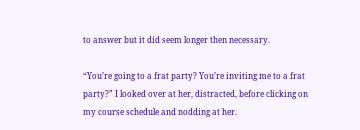to answer but it did seem longer then necessary.

“You’re going to a frat party? You’re inviting me to a frat party?” I looked over at her, distracted, before clicking on my course schedule and nodding at her.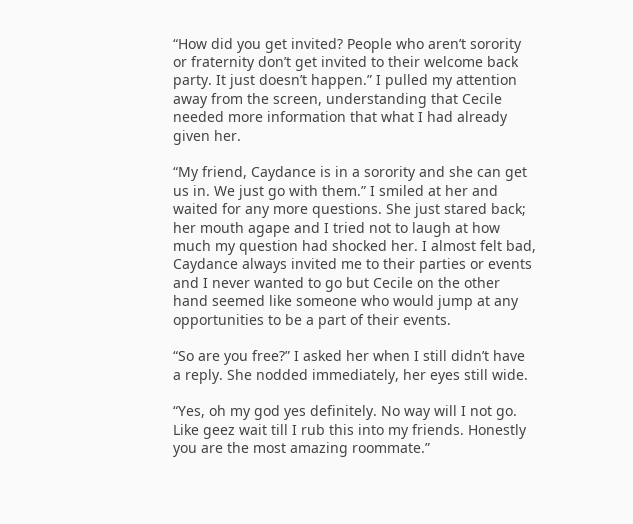“How did you get invited? People who aren’t sorority or fraternity don’t get invited to their welcome back party. It just doesn’t happen.” I pulled my attention away from the screen, understanding that Cecile needed more information that what I had already given her.

“My friend, Caydance is in a sorority and she can get us in. We just go with them.” I smiled at her and waited for any more questions. She just stared back; her mouth agape and I tried not to laugh at how much my question had shocked her. I almost felt bad, Caydance always invited me to their parties or events and I never wanted to go but Cecile on the other hand seemed like someone who would jump at any opportunities to be a part of their events.

“So are you free?” I asked her when I still didn’t have a reply. She nodded immediately, her eyes still wide.

“Yes, oh my god yes definitely. No way will I not go. Like geez wait till I rub this into my friends. Honestly you are the most amazing roommate.”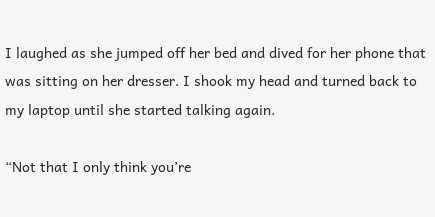I laughed as she jumped off her bed and dived for her phone that was sitting on her dresser. I shook my head and turned back to my laptop until she started talking again.

“Not that I only think you’re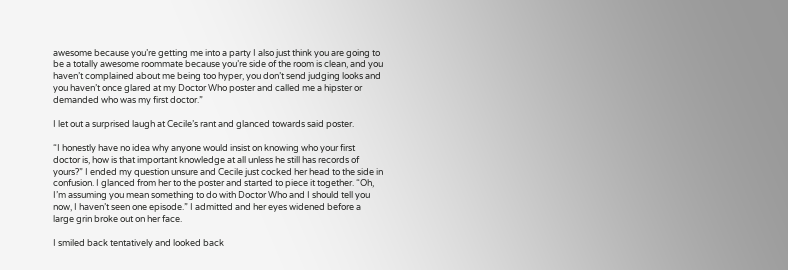awesome because you’re getting me into a party I also just think you are going to be a totally awesome roommate because you’re side of the room is clean, and you haven’t complained about me being too hyper, you don’t send judging looks and you haven’t once glared at my Doctor Who poster and called me a hipster or demanded who was my first doctor.”

I let out a surprised laugh at Cecile’s rant and glanced towards said poster.

“I honestly have no idea why anyone would insist on knowing who your first doctor is, how is that important knowledge at all unless he still has records of yours?” I ended my question unsure and Cecile just cocked her head to the side in confusion. I glanced from her to the poster and started to piece it together. “Oh, I’m assuming you mean something to do with Doctor Who and I should tell you now, I haven’t seen one episode.” I admitted and her eyes widened before a large grin broke out on her face.

I smiled back tentatively and looked back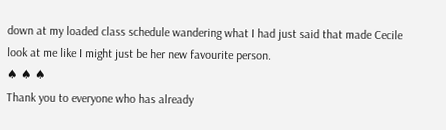down at my loaded class schedule wandering what I had just said that made Cecile look at me like I might just be her new favourite person.
♠ ♠ ♠
Thank you to everyone who has already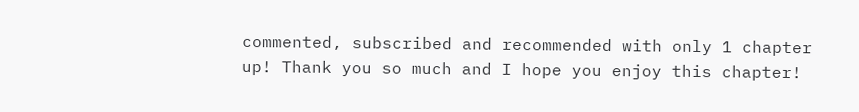commented, subscribed and recommended with only 1 chapter up! Thank you so much and I hope you enjoy this chapter!